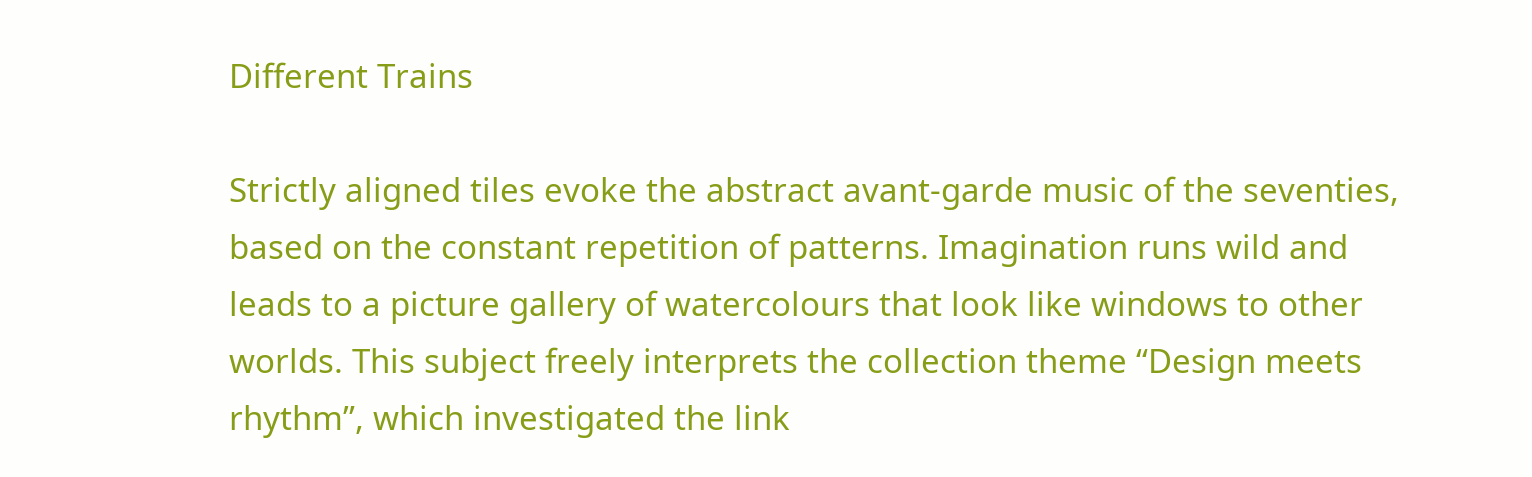Different Trains

Strictly aligned tiles evoke the abstract avant-garde music of the seventies, based on the constant repetition of patterns. Imagination runs wild and leads to a picture gallery of watercolours that look like windows to other worlds. This subject freely interprets the collection theme “Design meets rhythm”, which investigated the link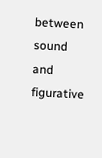between sound and figurative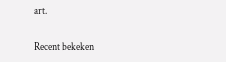art.

Recent bekeken